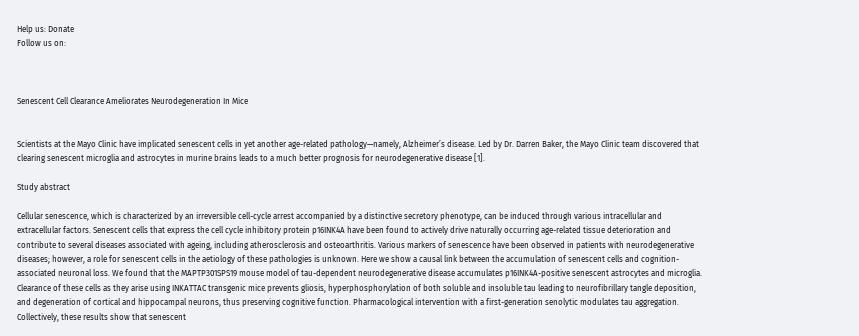Help us: Donate
Follow us on:



Senescent Cell Clearance Ameliorates Neurodegeneration In Mice


Scientists at the Mayo Clinic have implicated senescent cells in yet another age-related pathology—namely, Alzheimer’s disease. Led by Dr. Darren Baker, the Mayo Clinic team discovered that clearing senescent microglia and astrocytes in murine brains leads to a much better prognosis for neurodegenerative disease [1].

Study abstract

Cellular senescence, which is characterized by an irreversible cell-cycle arrest accompanied by a distinctive secretory phenotype, can be induced through various intracellular and extracellular factors. Senescent cells that express the cell cycle inhibitory protein p16INK4A have been found to actively drive naturally occurring age-related tissue deterioration and contribute to several diseases associated with ageing, including atherosclerosis and osteoarthritis. Various markers of senescence have been observed in patients with neurodegenerative diseases; however, a role for senescent cells in the aetiology of these pathologies is unknown. Here we show a causal link between the accumulation of senescent cells and cognition-associated neuronal loss. We found that the MAPTP301SPS19 mouse model of tau-dependent neurodegenerative disease accumulates p16INK4A-positive senescent astrocytes and microglia. Clearance of these cells as they arise using INKATTAC transgenic mice prevents gliosis, hyperphosphorylation of both soluble and insoluble tau leading to neurofibrillary tangle deposition, and degeneration of cortical and hippocampal neurons, thus preserving cognitive function. Pharmacological intervention with a first-generation senolytic modulates tau aggregation. Collectively, these results show that senescent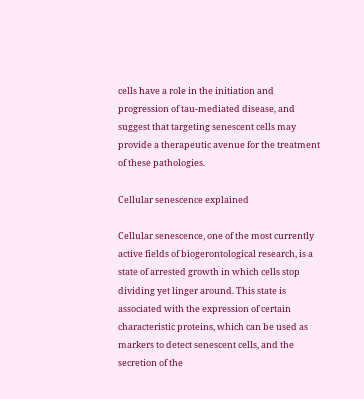cells have a role in the initiation and progression of tau-mediated disease, and suggest that targeting senescent cells may provide a therapeutic avenue for the treatment of these pathologies.

Cellular senescence explained

Cellular senescence, one of the most currently active fields of biogerontological research, is a state of arrested growth in which cells stop dividing yet linger around. This state is associated with the expression of certain characteristic proteins, which can be used as markers to detect senescent cells, and the secretion of the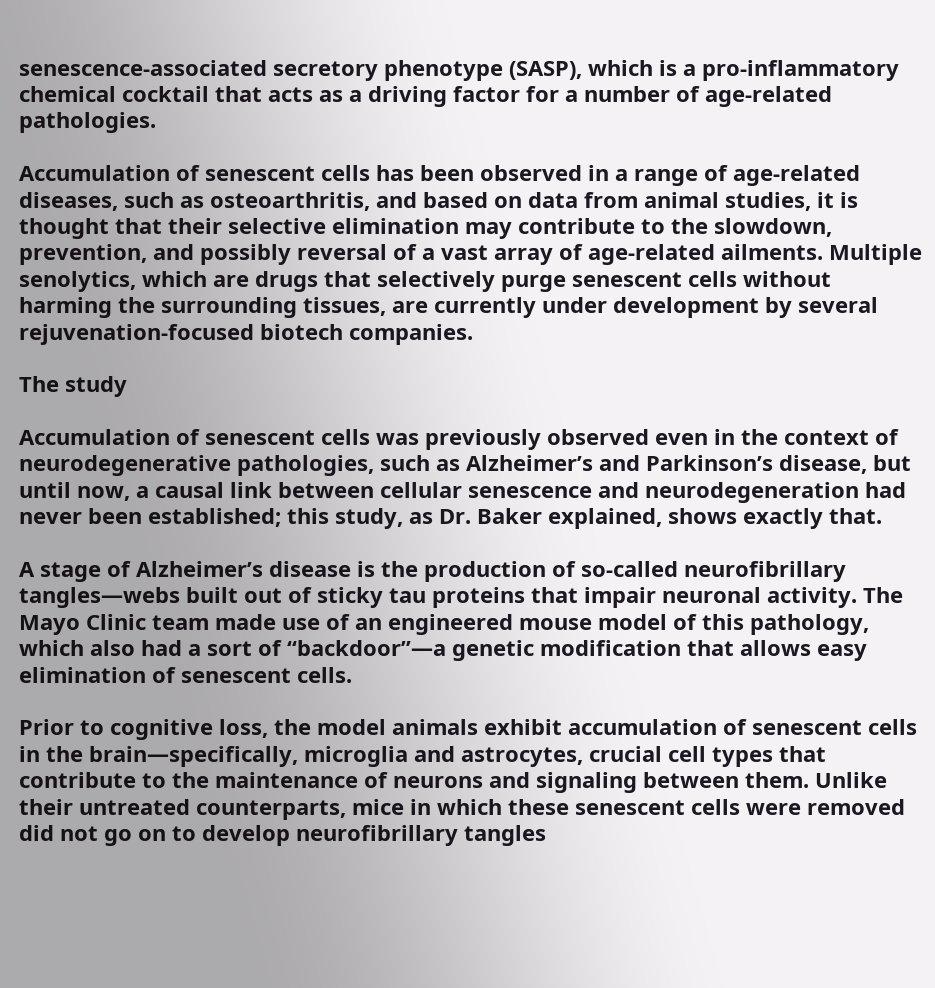senescence-associated secretory phenotype (SASP), which is a pro-inflammatory chemical cocktail that acts as a driving factor for a number of age-related pathologies.

Accumulation of senescent cells has been observed in a range of age-related diseases, such as osteoarthritis, and based on data from animal studies, it is thought that their selective elimination may contribute to the slowdown, prevention, and possibly reversal of a vast array of age-related ailments. Multiple senolytics, which are drugs that selectively purge senescent cells without harming the surrounding tissues, are currently under development by several rejuvenation-focused biotech companies.

The study

Accumulation of senescent cells was previously observed even in the context of neurodegenerative pathologies, such as Alzheimer’s and Parkinson’s disease, but until now, a causal link between cellular senescence and neurodegeneration had never been established; this study, as Dr. Baker explained, shows exactly that.

A stage of Alzheimer’s disease is the production of so-called neurofibrillary tangles—webs built out of sticky tau proteins that impair neuronal activity. The Mayo Clinic team made use of an engineered mouse model of this pathology, which also had a sort of “backdoor”—a genetic modification that allows easy elimination of senescent cells.

Prior to cognitive loss, the model animals exhibit accumulation of senescent cells in the brain—specifically, microglia and astrocytes, crucial cell types that contribute to the maintenance of neurons and signaling between them. Unlike their untreated counterparts, mice in which these senescent cells were removed did not go on to develop neurofibrillary tangles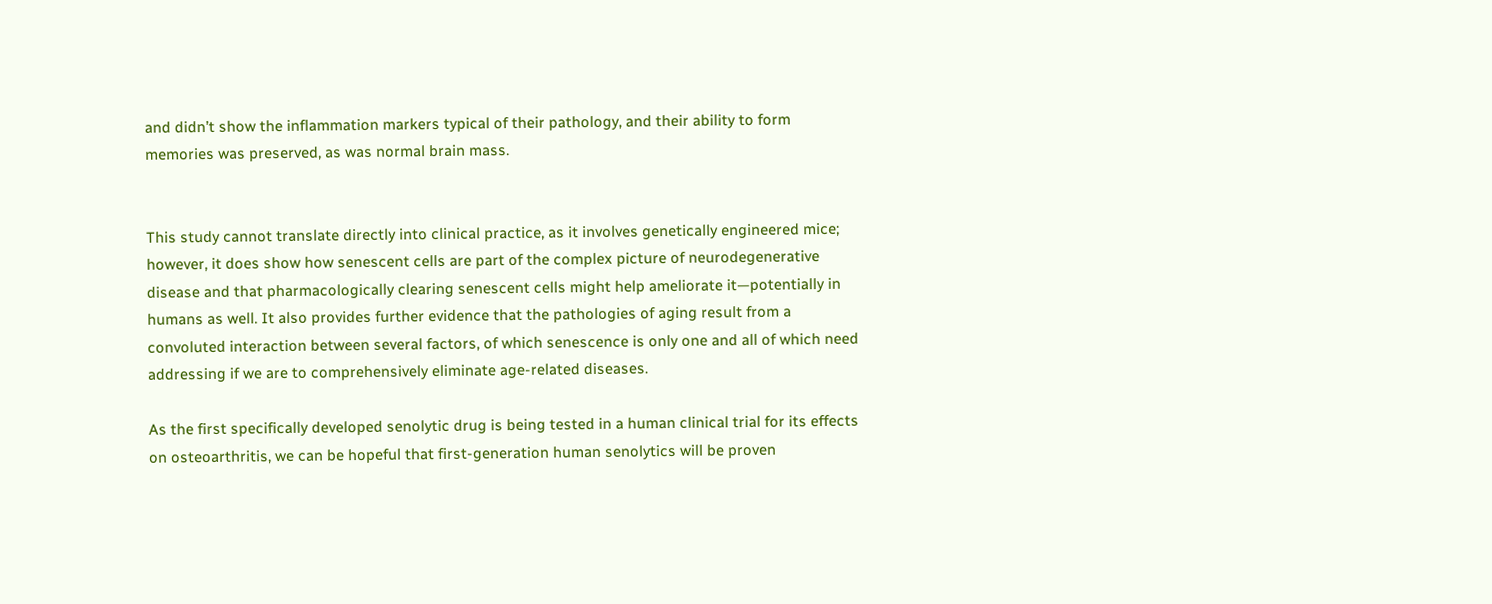and didn’t show the inflammation markers typical of their pathology, and their ability to form memories was preserved, as was normal brain mass.


This study cannot translate directly into clinical practice, as it involves genetically engineered mice; however, it does show how senescent cells are part of the complex picture of neurodegenerative disease and that pharmacologically clearing senescent cells might help ameliorate it—potentially in humans as well. It also provides further evidence that the pathologies of aging result from a convoluted interaction between several factors, of which senescence is only one and all of which need addressing if we are to comprehensively eliminate age-related diseases.

As the first specifically developed senolytic drug is being tested in a human clinical trial for its effects on osteoarthritis, we can be hopeful that first-generation human senolytics will be proven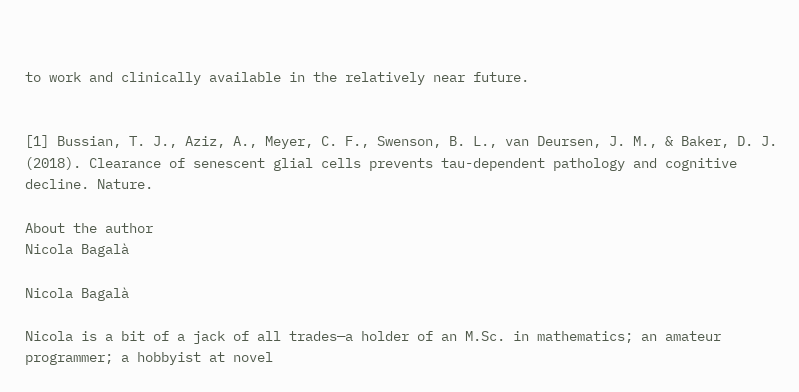to work and clinically available in the relatively near future.


[1] Bussian, T. J., Aziz, A., Meyer, C. F., Swenson, B. L., van Deursen, J. M., & Baker, D. J. (2018). Clearance of senescent glial cells prevents tau-dependent pathology and cognitive decline. Nature.

About the author
Nicola Bagalà

Nicola Bagalà

Nicola is a bit of a jack of all trades—a holder of an M.Sc. in mathematics; an amateur programmer; a hobbyist at novel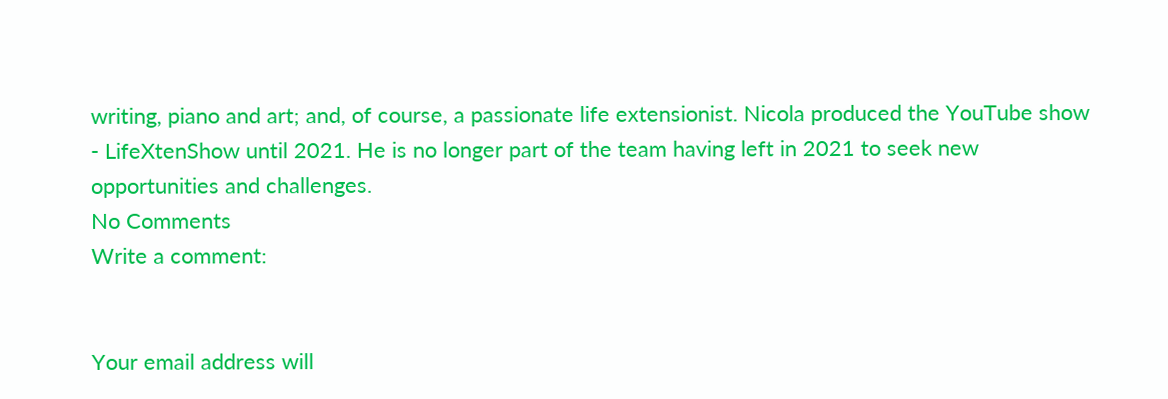writing, piano and art; and, of course, a passionate life extensionist. Nicola produced the YouTube show - LifeXtenShow until 2021. He is no longer part of the team having left in 2021 to seek new opportunities and challenges.
No Comments
Write a comment:


Your email address will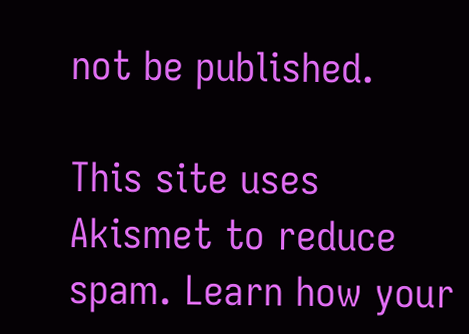not be published.

This site uses Akismet to reduce spam. Learn how your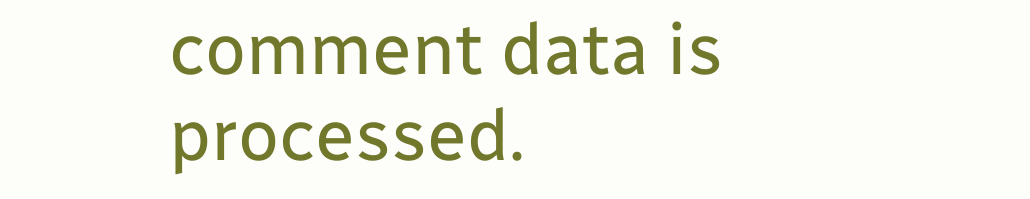comment data is processed.